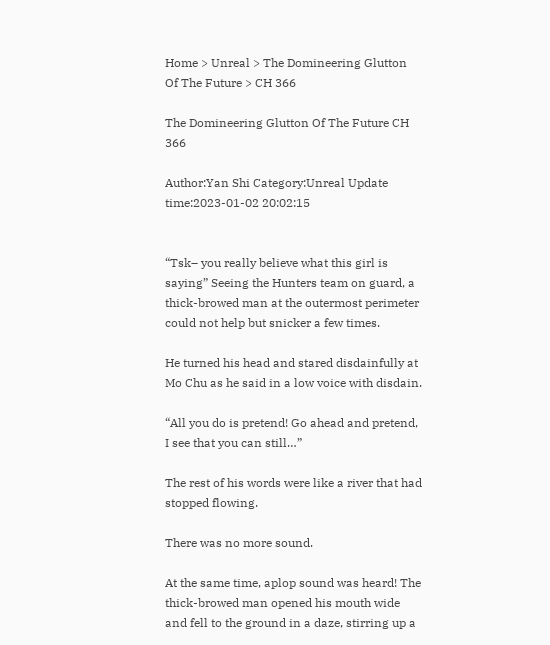Home > Unreal > The Domineering Glutton Of The Future > CH 366

The Domineering Glutton Of The Future CH 366

Author:Yan Shi Category:Unreal Update time:2023-01-02 20:02:15


“Tsk– you really believe what this girl is saying” Seeing the Hunters team on guard, a thick-browed man at the outermost perimeter could not help but snicker a few times.

He turned his head and stared disdainfully at Mo Chu as he said in a low voice with disdain.

“All you do is pretend! Go ahead and pretend, I see that you can still…”

The rest of his words were like a river that had stopped flowing.

There was no more sound.

At the same time, aplop sound was heard! The thick-browed man opened his mouth wide and fell to the ground in a daze, stirring up a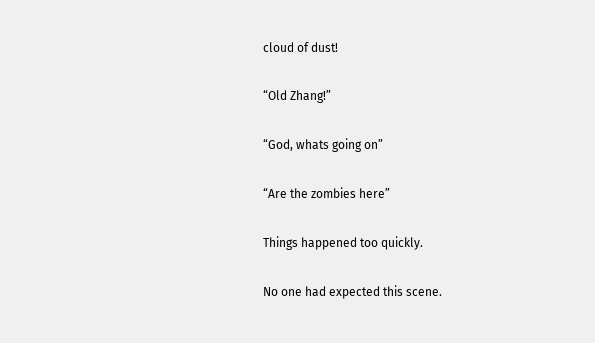cloud of dust!

“Old Zhang!”

“God, whats going on”

“Are the zombies here”

Things happened too quickly.

No one had expected this scene.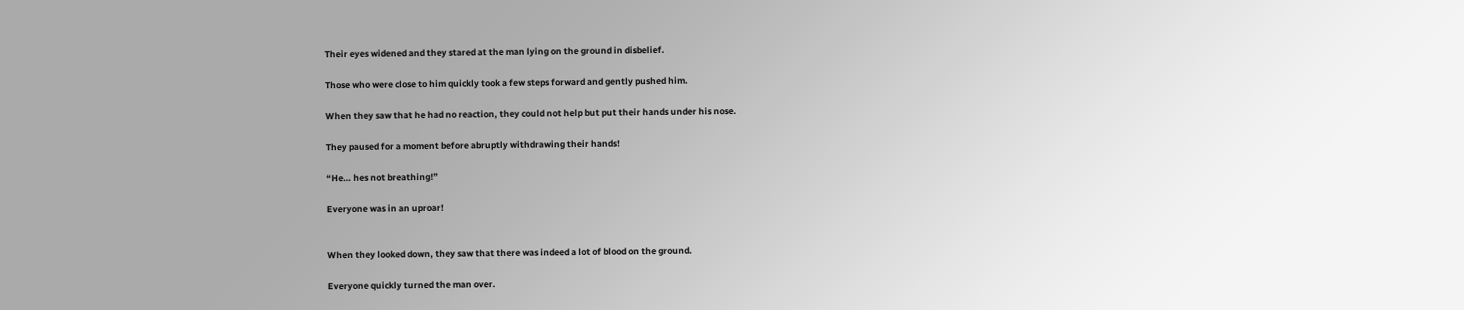Their eyes widened and they stared at the man lying on the ground in disbelief.

Those who were close to him quickly took a few steps forward and gently pushed him.

When they saw that he had no reaction, they could not help but put their hands under his nose.

They paused for a moment before abruptly withdrawing their hands!

“He… hes not breathing!”

Everyone was in an uproar!


When they looked down, they saw that there was indeed a lot of blood on the ground.

Everyone quickly turned the man over.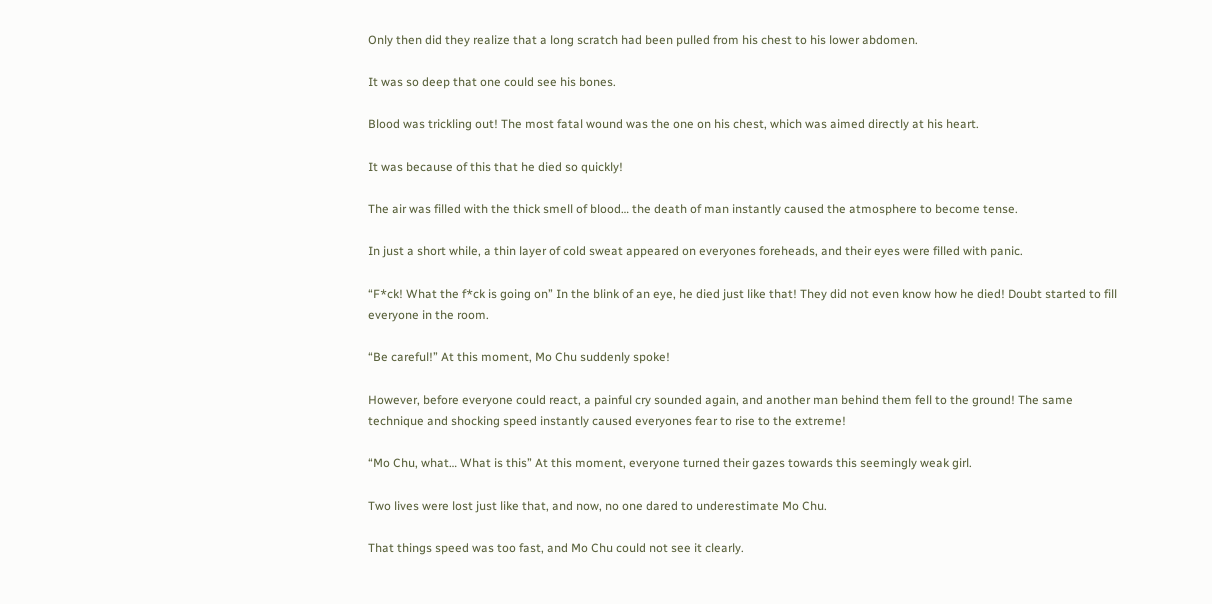Only then did they realize that a long scratch had been pulled from his chest to his lower abdomen.

It was so deep that one could see his bones.

Blood was trickling out! The most fatal wound was the one on his chest, which was aimed directly at his heart.

It was because of this that he died so quickly!

The air was filled with the thick smell of blood… the death of man instantly caused the atmosphere to become tense.

In just a short while, a thin layer of cold sweat appeared on everyones foreheads, and their eyes were filled with panic.

“F*ck! What the f*ck is going on” In the blink of an eye, he died just like that! They did not even know how he died! Doubt started to fill everyone in the room.

“Be careful!” At this moment, Mo Chu suddenly spoke!

However, before everyone could react, a painful cry sounded again, and another man behind them fell to the ground! The same technique and shocking speed instantly caused everyones fear to rise to the extreme!

“Mo Chu, what… What is this” At this moment, everyone turned their gazes towards this seemingly weak girl.

Two lives were lost just like that, and now, no one dared to underestimate Mo Chu.

That things speed was too fast, and Mo Chu could not see it clearly.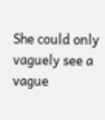She could only vaguely see a vague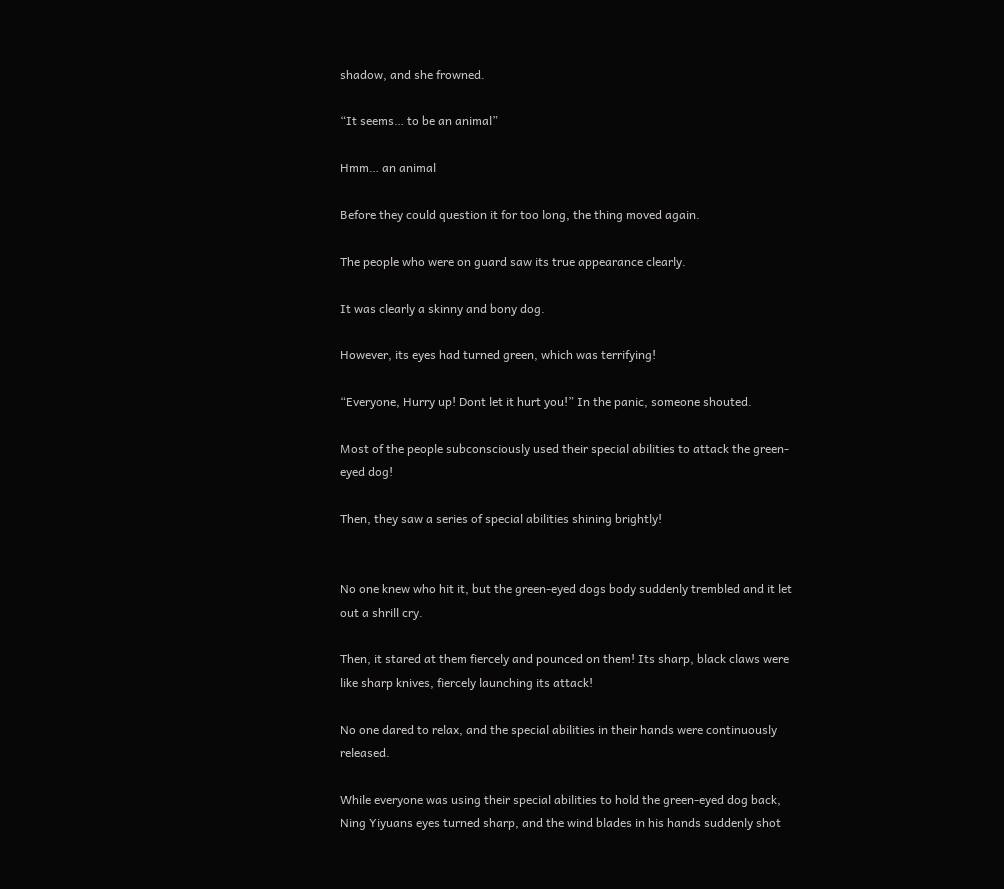shadow, and she frowned.

“It seems… to be an animal”

Hmm… an animal

Before they could question it for too long, the thing moved again.

The people who were on guard saw its true appearance clearly.

It was clearly a skinny and bony dog.

However, its eyes had turned green, which was terrifying!

“Everyone, Hurry up! Dont let it hurt you!” In the panic, someone shouted.

Most of the people subconsciously used their special abilities to attack the green-eyed dog!

Then, they saw a series of special abilities shining brightly!


No one knew who hit it, but the green-eyed dogs body suddenly trembled and it let out a shrill cry.

Then, it stared at them fiercely and pounced on them! Its sharp, black claws were like sharp knives, fiercely launching its attack!

No one dared to relax, and the special abilities in their hands were continuously released.

While everyone was using their special abilities to hold the green-eyed dog back, Ning Yiyuans eyes turned sharp, and the wind blades in his hands suddenly shot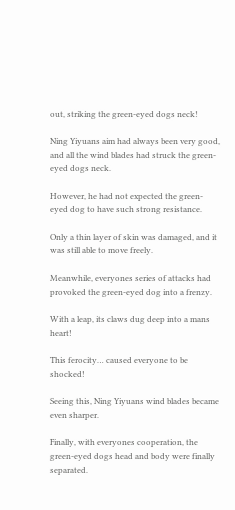out, striking the green-eyed dogs neck!

Ning Yiyuans aim had always been very good, and all the wind blades had struck the green-eyed dogs neck.

However, he had not expected the green-eyed dog to have such strong resistance.

Only a thin layer of skin was damaged, and it was still able to move freely.

Meanwhile, everyones series of attacks had provoked the green-eyed dog into a frenzy.

With a leap, its claws dug deep into a mans heart!

This ferocity… caused everyone to be shocked!

Seeing this, Ning Yiyuans wind blades became even sharper.

Finally, with everyones cooperation, the green-eyed dogs head and body were finally separated.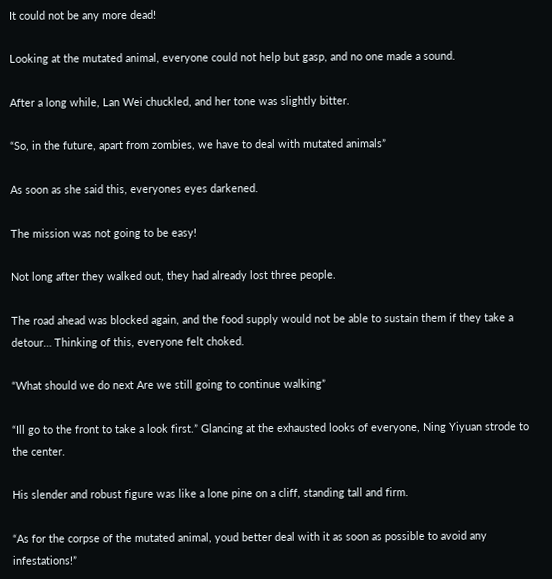It could not be any more dead!

Looking at the mutated animal, everyone could not help but gasp, and no one made a sound.

After a long while, Lan Wei chuckled, and her tone was slightly bitter.

“So, in the future, apart from zombies, we have to deal with mutated animals”

As soon as she said this, everyones eyes darkened.

The mission was not going to be easy!

Not long after they walked out, they had already lost three people.

The road ahead was blocked again, and the food supply would not be able to sustain them if they take a detour… Thinking of this, everyone felt choked.

“What should we do next Are we still going to continue walking”

“Ill go to the front to take a look first.” Glancing at the exhausted looks of everyone, Ning Yiyuan strode to the center.

His slender and robust figure was like a lone pine on a cliff, standing tall and firm.

“As for the corpse of the mutated animal, youd better deal with it as soon as possible to avoid any infestations!”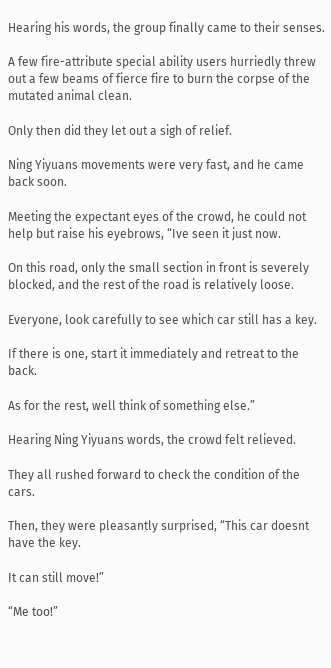Hearing his words, the group finally came to their senses.

A few fire-attribute special ability users hurriedly threw out a few beams of fierce fire to burn the corpse of the mutated animal clean.

Only then did they let out a sigh of relief.

Ning Yiyuans movements were very fast, and he came back soon.

Meeting the expectant eyes of the crowd, he could not help but raise his eyebrows, “Ive seen it just now.

On this road, only the small section in front is severely blocked, and the rest of the road is relatively loose.

Everyone, look carefully to see which car still has a key.

If there is one, start it immediately and retreat to the back.

As for the rest, well think of something else.”

Hearing Ning Yiyuans words, the crowd felt relieved.

They all rushed forward to check the condition of the cars.

Then, they were pleasantly surprised, “This car doesnt have the key.

It can still move!”

“Me too!”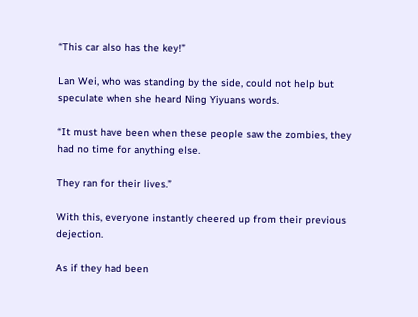“This car also has the key!”

Lan Wei, who was standing by the side, could not help but speculate when she heard Ning Yiyuans words.

“It must have been when these people saw the zombies, they had no time for anything else.

They ran for their lives.”

With this, everyone instantly cheered up from their previous dejection.

As if they had been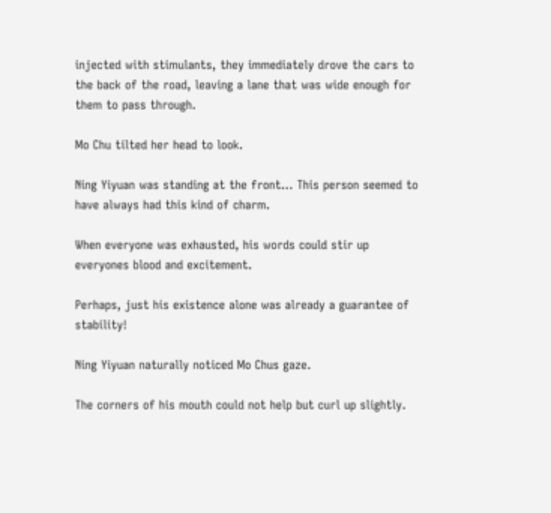injected with stimulants, they immediately drove the cars to the back of the road, leaving a lane that was wide enough for them to pass through.

Mo Chu tilted her head to look.

Ning Yiyuan was standing at the front… This person seemed to have always had this kind of charm.

When everyone was exhausted, his words could stir up everyones blood and excitement.

Perhaps, just his existence alone was already a guarantee of stability!

Ning Yiyuan naturally noticed Mo Chus gaze.

The corners of his mouth could not help but curl up slightly.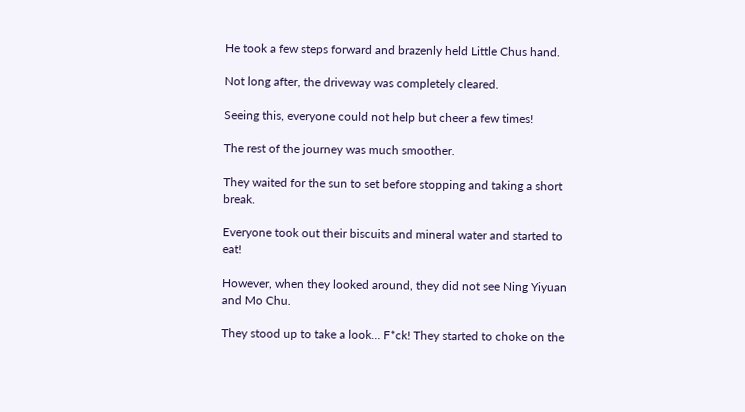He took a few steps forward and brazenly held Little Chus hand.

Not long after, the driveway was completely cleared.

Seeing this, everyone could not help but cheer a few times!

The rest of the journey was much smoother.

They waited for the sun to set before stopping and taking a short break.

Everyone took out their biscuits and mineral water and started to eat!

However, when they looked around, they did not see Ning Yiyuan and Mo Chu.

They stood up to take a look… F*ck! They started to choke on the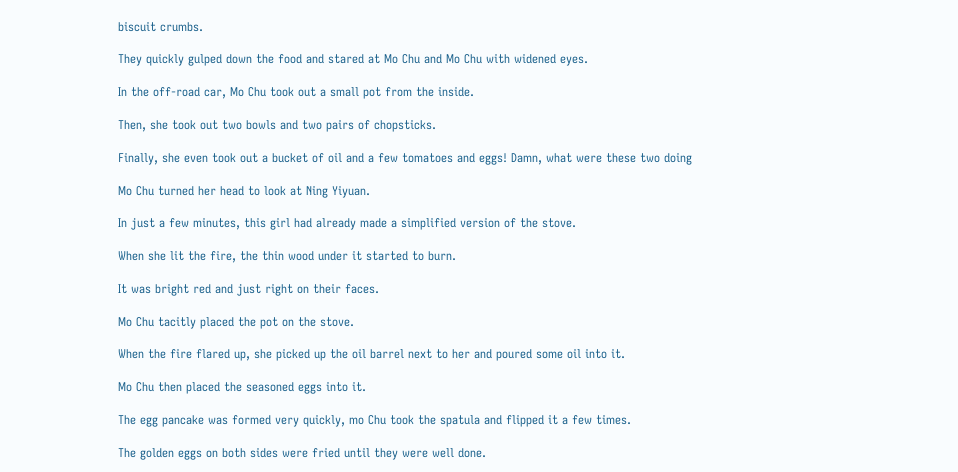biscuit crumbs.

They quickly gulped down the food and stared at Mo Chu and Mo Chu with widened eyes.

In the off-road car, Mo Chu took out a small pot from the inside.

Then, she took out two bowls and two pairs of chopsticks.

Finally, she even took out a bucket of oil and a few tomatoes and eggs! Damn, what were these two doing

Mo Chu turned her head to look at Ning Yiyuan.

In just a few minutes, this girl had already made a simplified version of the stove.

When she lit the fire, the thin wood under it started to burn.

It was bright red and just right on their faces.

Mo Chu tacitly placed the pot on the stove.

When the fire flared up, she picked up the oil barrel next to her and poured some oil into it.

Mo Chu then placed the seasoned eggs into it.

The egg pancake was formed very quickly, mo Chu took the spatula and flipped it a few times.

The golden eggs on both sides were fried until they were well done.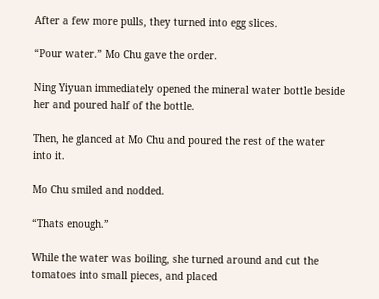After a few more pulls, they turned into egg slices.

“Pour water.” Mo Chu gave the order.

Ning Yiyuan immediately opened the mineral water bottle beside her and poured half of the bottle.

Then, he glanced at Mo Chu and poured the rest of the water into it.

Mo Chu smiled and nodded.

“Thats enough.”

While the water was boiling, she turned around and cut the tomatoes into small pieces, and placed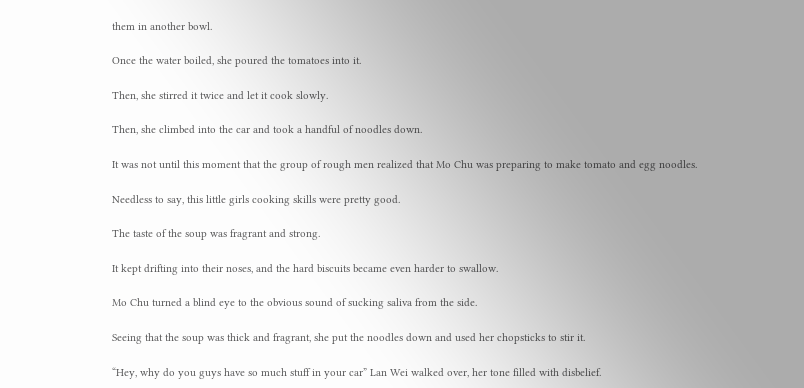them in another bowl.

Once the water boiled, she poured the tomatoes into it.

Then, she stirred it twice and let it cook slowly.

Then, she climbed into the car and took a handful of noodles down.

It was not until this moment that the group of rough men realized that Mo Chu was preparing to make tomato and egg noodles.

Needless to say, this little girls cooking skills were pretty good.

The taste of the soup was fragrant and strong.

It kept drifting into their noses, and the hard biscuits became even harder to swallow.

Mo Chu turned a blind eye to the obvious sound of sucking saliva from the side.

Seeing that the soup was thick and fragrant, she put the noodles down and used her chopsticks to stir it.

“Hey, why do you guys have so much stuff in your car” Lan Wei walked over, her tone filled with disbelief.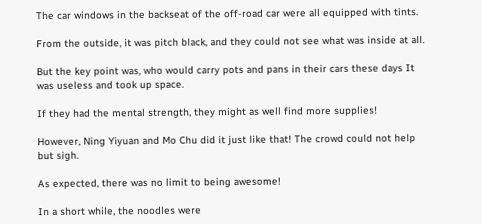The car windows in the backseat of the off-road car were all equipped with tints.

From the outside, it was pitch black, and they could not see what was inside at all.

But the key point was, who would carry pots and pans in their cars these days It was useless and took up space.

If they had the mental strength, they might as well find more supplies!

However, Ning Yiyuan and Mo Chu did it just like that! The crowd could not help but sigh.

As expected, there was no limit to being awesome!

In a short while, the noodles were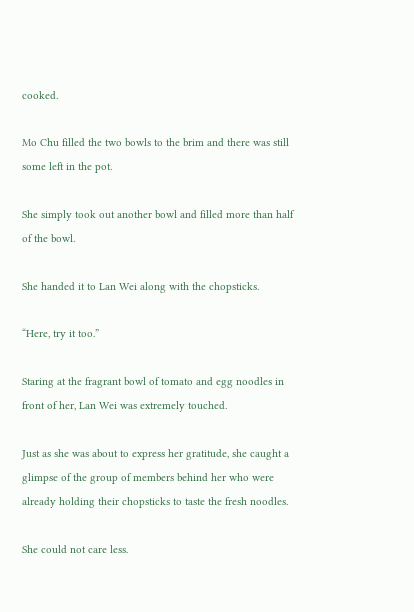cooked.

Mo Chu filled the two bowls to the brim and there was still some left in the pot.

She simply took out another bowl and filled more than half of the bowl.

She handed it to Lan Wei along with the chopsticks.

“Here, try it too.”

Staring at the fragrant bowl of tomato and egg noodles in front of her, Lan Wei was extremely touched.

Just as she was about to express her gratitude, she caught a glimpse of the group of members behind her who were already holding their chopsticks to taste the fresh noodles.

She could not care less.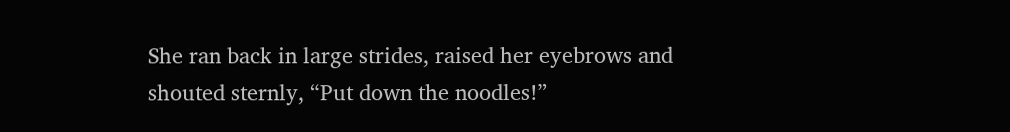She ran back in large strides, raised her eyebrows and shouted sternly, “Put down the noodles!”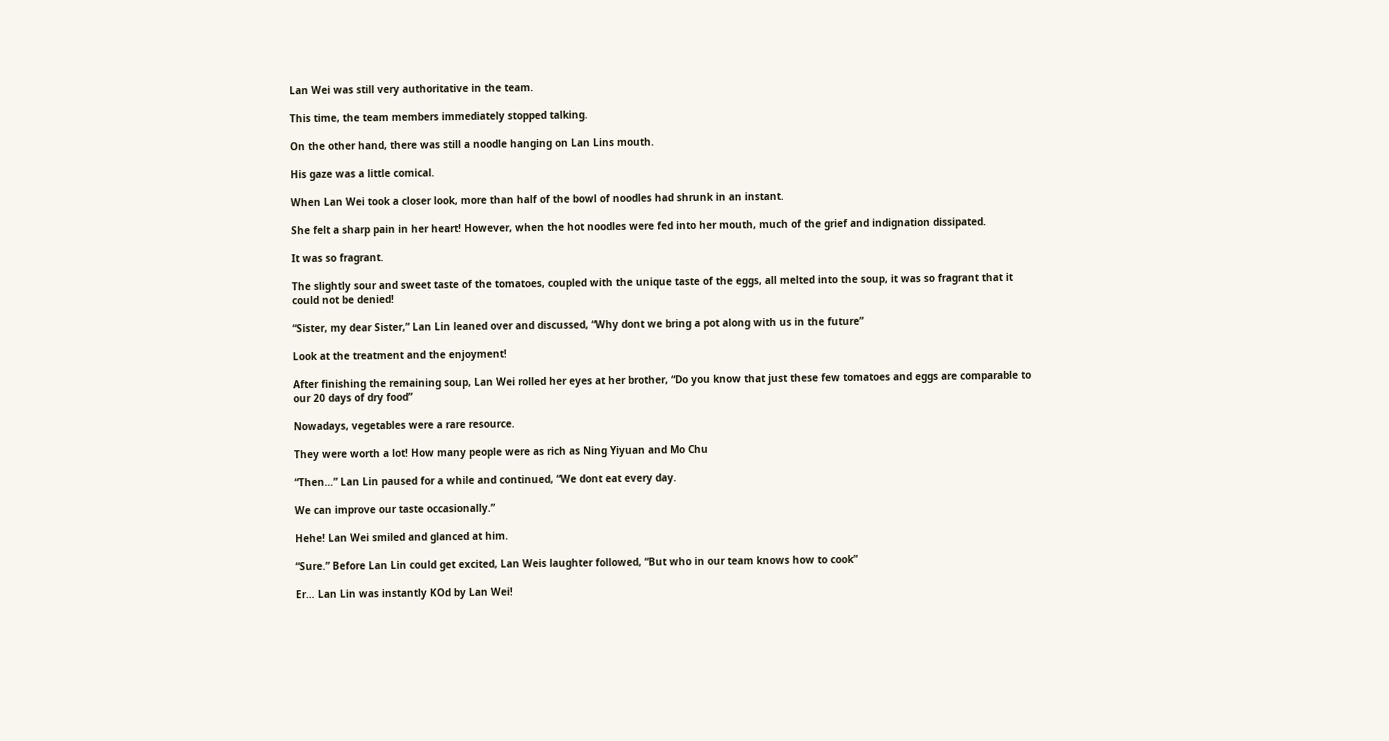Lan Wei was still very authoritative in the team.

This time, the team members immediately stopped talking.

On the other hand, there was still a noodle hanging on Lan Lins mouth.

His gaze was a little comical.

When Lan Wei took a closer look, more than half of the bowl of noodles had shrunk in an instant.

She felt a sharp pain in her heart! However, when the hot noodles were fed into her mouth, much of the grief and indignation dissipated.

It was so fragrant.

The slightly sour and sweet taste of the tomatoes, coupled with the unique taste of the eggs, all melted into the soup, it was so fragrant that it could not be denied!

“Sister, my dear Sister,” Lan Lin leaned over and discussed, “Why dont we bring a pot along with us in the future”

Look at the treatment and the enjoyment!

After finishing the remaining soup, Lan Wei rolled her eyes at her brother, “Do you know that just these few tomatoes and eggs are comparable to our 20 days of dry food”

Nowadays, vegetables were a rare resource.

They were worth a lot! How many people were as rich as Ning Yiyuan and Mo Chu

“Then…” Lan Lin paused for a while and continued, “We dont eat every day.

We can improve our taste occasionally.”

Hehe! Lan Wei smiled and glanced at him.

“Sure.” Before Lan Lin could get excited, Lan Weis laughter followed, “But who in our team knows how to cook”

Er… Lan Lin was instantly KOd by Lan Wei!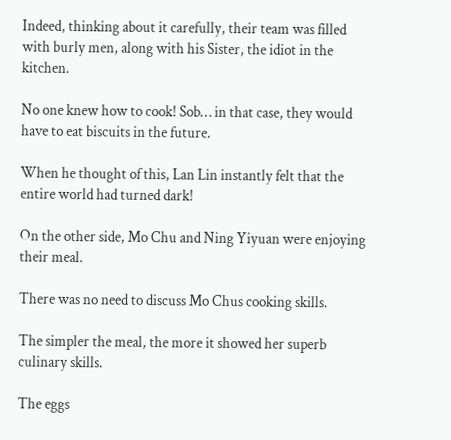Indeed, thinking about it carefully, their team was filled with burly men, along with his Sister, the idiot in the kitchen.

No one knew how to cook! Sob… in that case, they would have to eat biscuits in the future.

When he thought of this, Lan Lin instantly felt that the entire world had turned dark!

On the other side, Mo Chu and Ning Yiyuan were enjoying their meal.

There was no need to discuss Mo Chus cooking skills.

The simpler the meal, the more it showed her superb culinary skills.

The eggs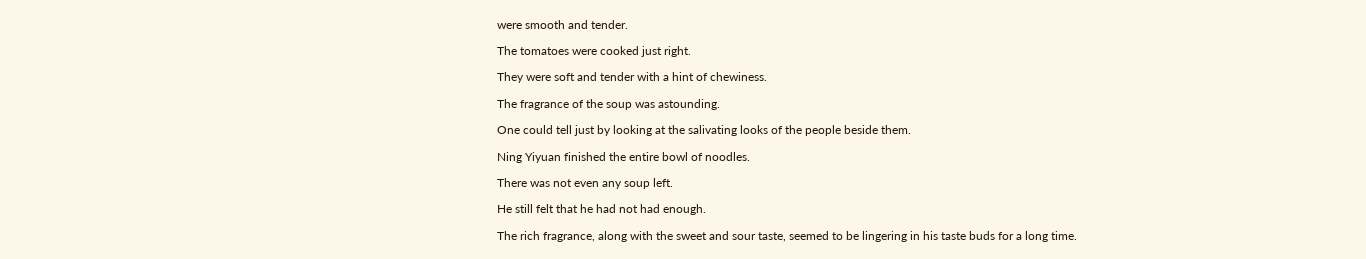were smooth and tender.

The tomatoes were cooked just right.

They were soft and tender with a hint of chewiness.

The fragrance of the soup was astounding.

One could tell just by looking at the salivating looks of the people beside them.

Ning Yiyuan finished the entire bowl of noodles.

There was not even any soup left.

He still felt that he had not had enough.

The rich fragrance, along with the sweet and sour taste, seemed to be lingering in his taste buds for a long time.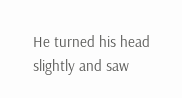He turned his head slightly and saw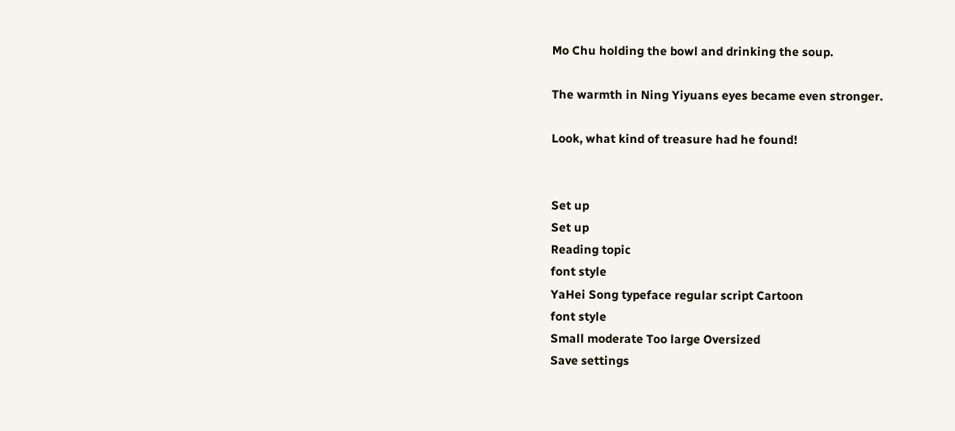Mo Chu holding the bowl and drinking the soup.

The warmth in Ning Yiyuans eyes became even stronger.

Look, what kind of treasure had he found!


Set up
Set up
Reading topic
font style
YaHei Song typeface regular script Cartoon
font style
Small moderate Too large Oversized
Save settings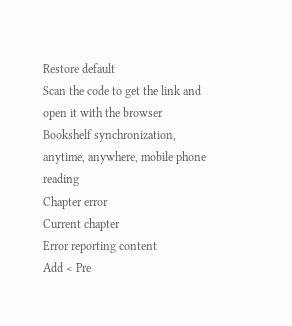Restore default
Scan the code to get the link and open it with the browser
Bookshelf synchronization, anytime, anywhere, mobile phone reading
Chapter error
Current chapter
Error reporting content
Add < Pre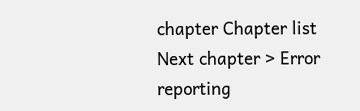chapter Chapter list Next chapter > Error reporting